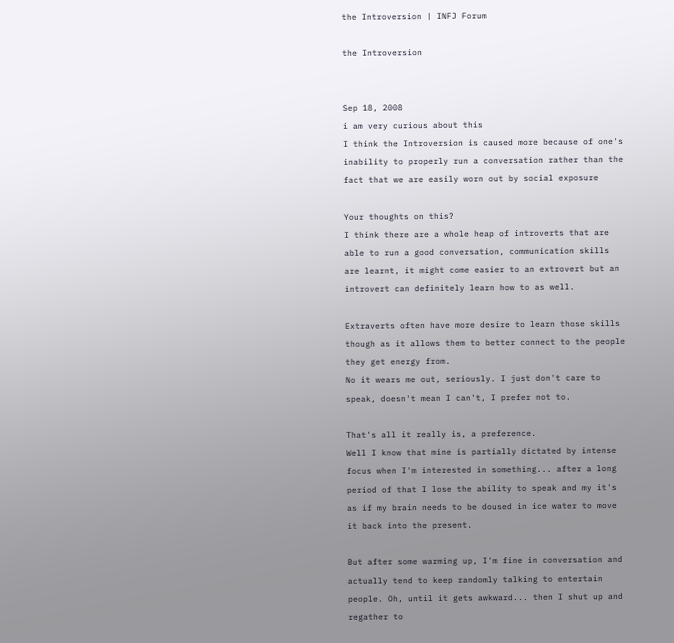the Introversion | INFJ Forum

the Introversion


Sep 18, 2008
i am very curious about this
I think the Introversion is caused more because of one's inability to properly run a conversation rather than the fact that we are easily worn out by social exposure

Your thoughts on this?
I think there are a whole heap of introverts that are able to run a good conversation, communication skills are learnt, it might come easier to an extrovert but an introvert can definitely learn how to as well.

Extraverts often have more desire to learn those skills though as it allows them to better connect to the people they get energy from.
No it wears me out, seriously. I just don't care to speak, doesn't mean I can't, I prefer not to.

That's all it really is, a preference.
Well I know that mine is partially dictated by intense focus when I'm interested in something... after a long period of that I lose the ability to speak and my it's as if my brain needs to be doused in ice water to move it back into the present.

But after some warming up, I'm fine in conversation and actually tend to keep randomly talking to entertain people. Oh, until it gets awkward... then I shut up and regather to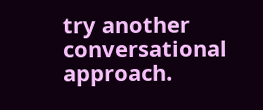try another conversational approach.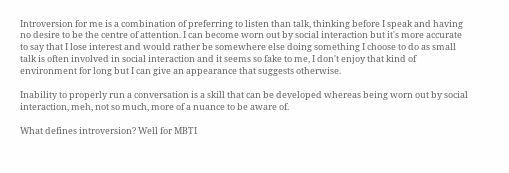Introversion for me is a combination of preferring to listen than talk, thinking before I speak and having no desire to be the centre of attention. I can become worn out by social interaction but it's more accurate to say that I lose interest and would rather be somewhere else doing something I choose to do as small talk is often involved in social interaction and it seems so fake to me, I don't enjoy that kind of environment for long but I can give an appearance that suggests otherwise.

Inability to properly run a conversation is a skill that can be developed whereas being worn out by social interaction, meh, not so much, more of a nuance to be aware of.

What defines introversion? Well for MBTI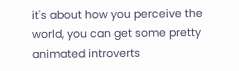it's about how you perceive the world, you can get some pretty animated introverts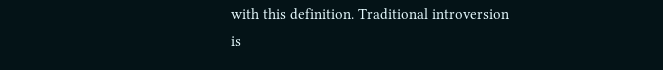with this definition. Traditional introversion is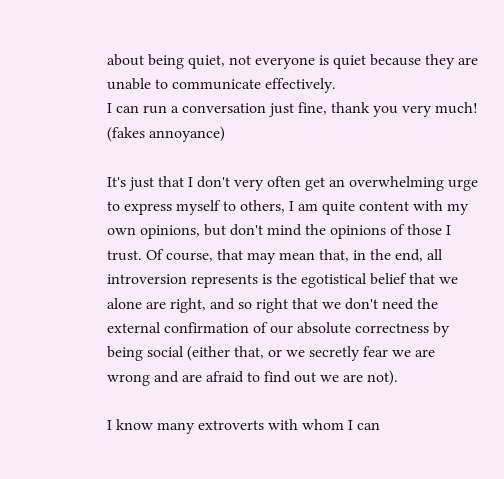about being quiet, not everyone is quiet because they are unable to communicate effectively.
I can run a conversation just fine, thank you very much! (fakes annoyance)

It's just that I don't very often get an overwhelming urge to express myself to others, I am quite content with my own opinions, but don't mind the opinions of those I trust. Of course, that may mean that, in the end, all introversion represents is the egotistical belief that we alone are right, and so right that we don't need the external confirmation of our absolute correctness by being social (either that, or we secretly fear we are wrong and are afraid to find out we are not).

I know many extroverts with whom I can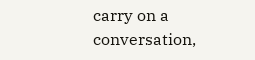carry on a conversation,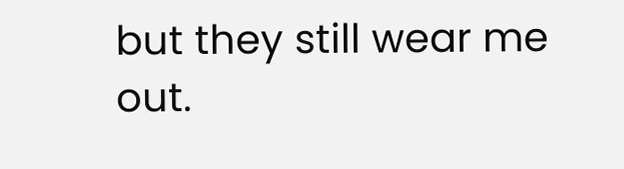but they still wear me out.